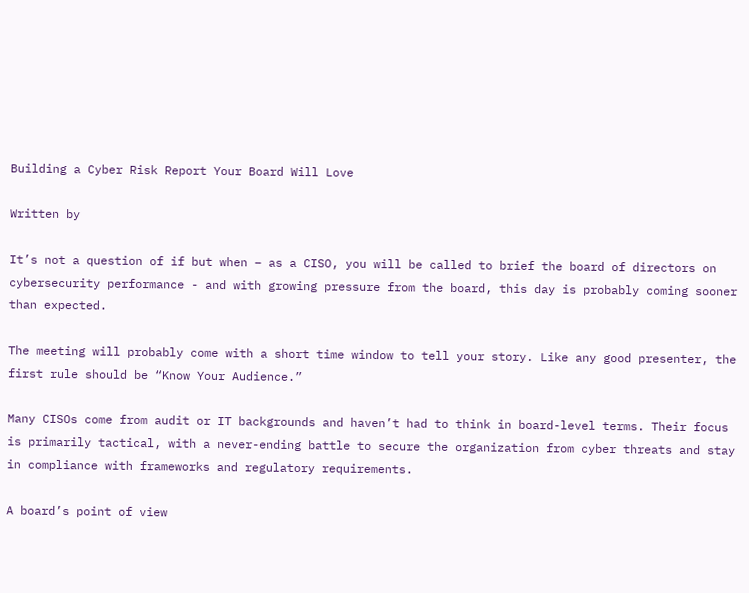Building a Cyber Risk Report Your Board Will Love

Written by

It’s not a question of if but when – as a CISO, you will be called to brief the board of directors on cybersecurity performance - and with growing pressure from the board, this day is probably coming sooner than expected.

The meeting will probably come with a short time window to tell your story. Like any good presenter, the first rule should be “Know Your Audience.”

Many CISOs come from audit or IT backgrounds and haven’t had to think in board-level terms. Their focus is primarily tactical, with a never-ending battle to secure the organization from cyber threats and stay in compliance with frameworks and regulatory requirements.

A board’s point of view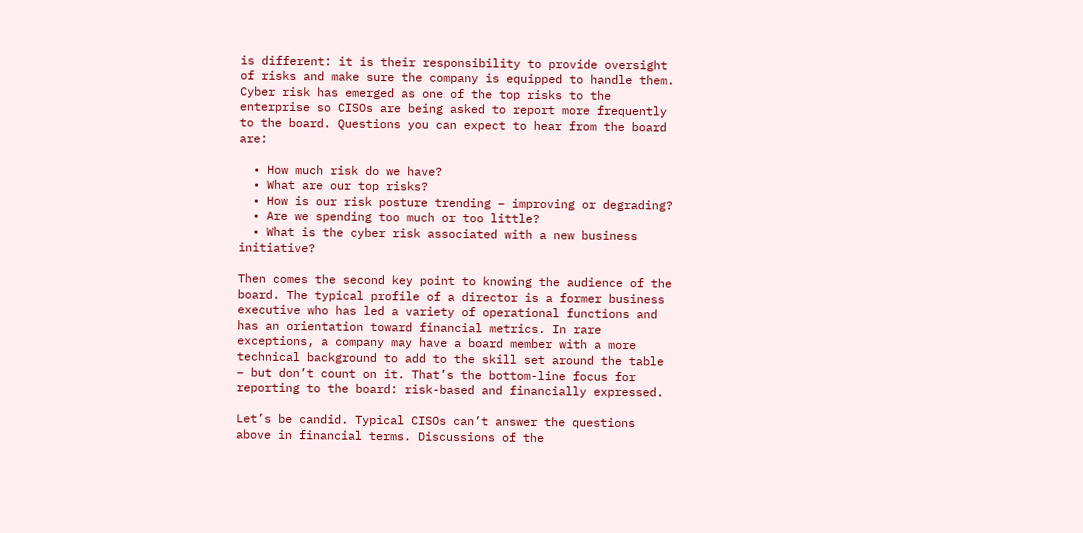is different: it is their responsibility to provide oversight of risks and make sure the company is equipped to handle them. Cyber risk has emerged as one of the top risks to the enterprise so CISOs are being asked to report more frequently to the board. Questions you can expect to hear from the board are:

  • How much risk do we have?
  • What are our top risks?
  • How is our risk posture trending – improving or degrading?
  • Are we spending too much or too little?
  • What is the cyber risk associated with a new business initiative?

Then comes the second key point to knowing the audience of the board. The typical profile of a director is a former business executive who has led a variety of operational functions and has an orientation toward financial metrics. In rare exceptions, a company may have a board member with a more technical background to add to the skill set around the table – but don’t count on it. That’s the bottom-line focus for reporting to the board: risk-based and financially expressed.

Let’s be candid. Typical CISOs can’t answer the questions above in financial terms. Discussions of the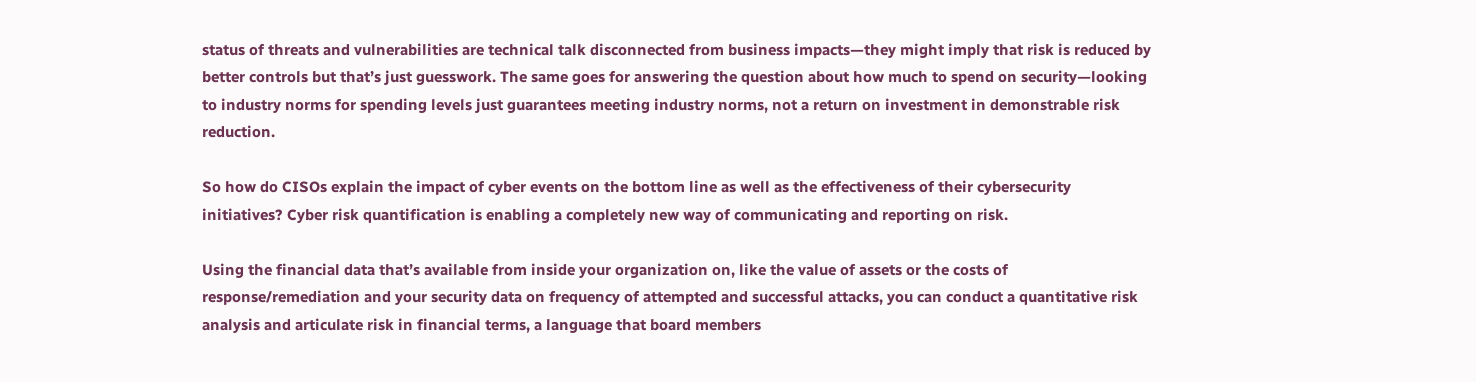status of threats and vulnerabilities are technical talk disconnected from business impacts—they might imply that risk is reduced by better controls but that’s just guesswork. The same goes for answering the question about how much to spend on security—looking to industry norms for spending levels just guarantees meeting industry norms, not a return on investment in demonstrable risk reduction.

So how do CISOs explain the impact of cyber events on the bottom line as well as the effectiveness of their cybersecurity initiatives? Cyber risk quantification is enabling a completely new way of communicating and reporting on risk.

Using the financial data that’s available from inside your organization on, like the value of assets or the costs of response/remediation and your security data on frequency of attempted and successful attacks, you can conduct a quantitative risk analysis and articulate risk in financial terms, a language that board members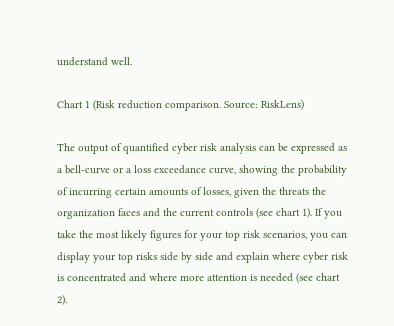understand well.

Chart 1 (Risk reduction comparison. Source: RiskLens)

The output of quantified cyber risk analysis can be expressed as a bell-curve or a loss exceedance curve, showing the probability of incurring certain amounts of losses, given the threats the organization faces and the current controls (see chart 1). If you take the most likely figures for your top risk scenarios, you can display your top risks side by side and explain where cyber risk is concentrated and where more attention is needed (see chart 2).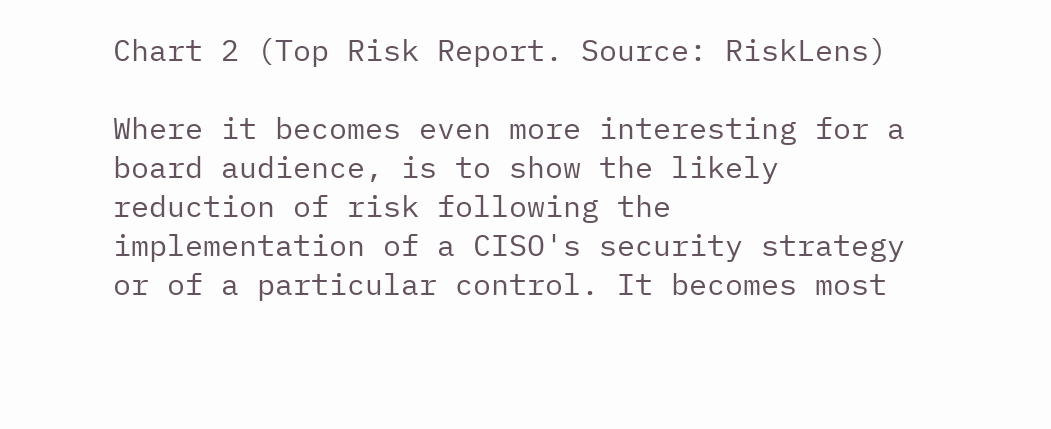Chart 2 (Top Risk Report. Source: RiskLens)

Where it becomes even more interesting for a board audience, is to show the likely reduction of risk following the implementation of a CISO's security strategy or of a particular control. It becomes most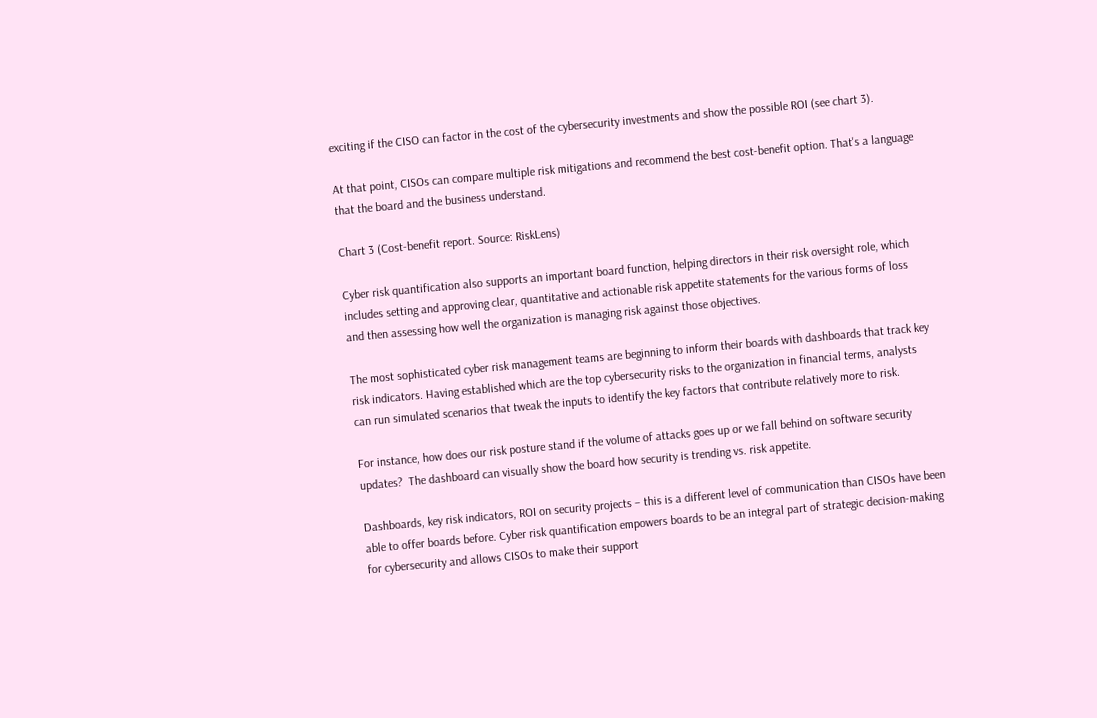exciting if the CISO can factor in the cost of the cybersecurity investments and show the possible ROI (see chart 3).

At that point, CISOs can compare multiple risk mitigations and recommend the best cost-benefit option. That's a language that the board and the business understand.

Chart 3 (Cost-benefit report. Source: RiskLens)

Cyber risk quantification also supports an important board function, helping directors in their risk oversight role, which includes setting and approving clear, quantitative and actionable risk appetite statements for the various forms of loss and then assessing how well the organization is managing risk against those objectives.

The most sophisticated cyber risk management teams are beginning to inform their boards with dashboards that track key risk indicators. Having established which are the top cybersecurity risks to the organization in financial terms, analysts can run simulated scenarios that tweak the inputs to identify the key factors that contribute relatively more to risk.

For instance, how does our risk posture stand if the volume of attacks goes up or we fall behind on software security updates?  The dashboard can visually show the board how security is trending vs. risk appetite.

Dashboards, key risk indicators, ROI on security projects – this is a different level of communication than CISOs have been able to offer boards before. Cyber risk quantification empowers boards to be an integral part of strategic decision-making for cybersecurity and allows CISOs to make their support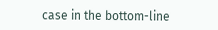case in the bottom-line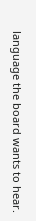language the board wants to hear.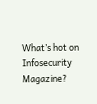What’s hot on Infosecurity Magazine?